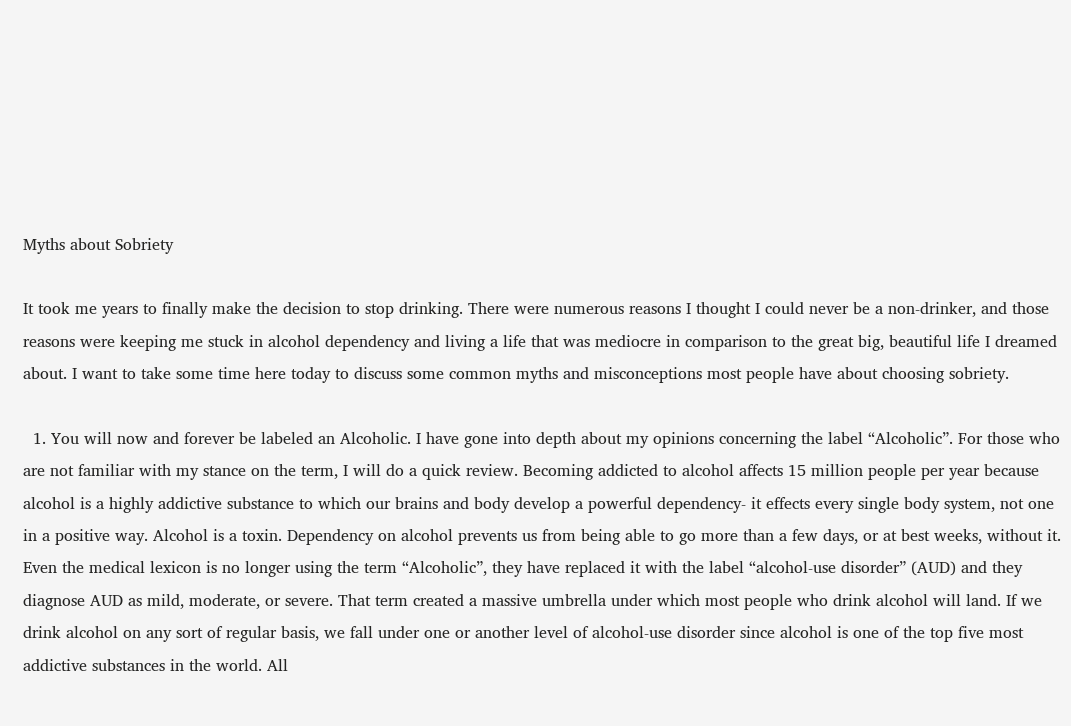Myths about Sobriety

It took me years to finally make the decision to stop drinking. There were numerous reasons I thought I could never be a non-drinker, and those reasons were keeping me stuck in alcohol dependency and living a life that was mediocre in comparison to the great big, beautiful life I dreamed about. I want to take some time here today to discuss some common myths and misconceptions most people have about choosing sobriety.

  1. You will now and forever be labeled an Alcoholic. I have gone into depth about my opinions concerning the label “Alcoholic”. For those who are not familiar with my stance on the term, I will do a quick review. Becoming addicted to alcohol affects 15 million people per year because alcohol is a highly addictive substance to which our brains and body develop a powerful dependency- it effects every single body system, not one in a positive way. Alcohol is a toxin. Dependency on alcohol prevents us from being able to go more than a few days, or at best weeks, without it. Even the medical lexicon is no longer using the term “Alcoholic”, they have replaced it with the label “alcohol-use disorder” (AUD) and they diagnose AUD as mild, moderate, or severe. That term created a massive umbrella under which most people who drink alcohol will land. If we drink alcohol on any sort of regular basis, we fall under one or another level of alcohol-use disorder since alcohol is one of the top five most addictive substances in the world. All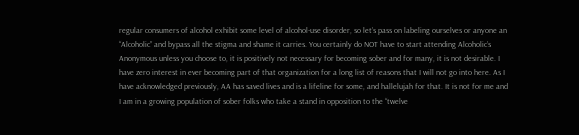regular consumers of alcohol exhibit some level of alcohol-use disorder, so let’s pass on labeling ourselves or anyone an “Alcoholic” and bypass all the stigma and shame it carries. You certainly do NOT have to start attending Alcoholic’s Anonymous unless you choose to, it is positively not necessary for becoming sober and for many, it is not desirable. I have zero interest in ever becoming part of that organization for a long list of reasons that I will not go into here. As I have acknowledged previously, AA has saved lives and is a lifeline for some, and hallelujah for that. It is not for me and I am in a growing population of sober folks who take a stand in opposition to the “twelve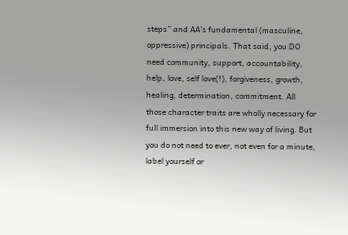steps” and AA’s fundamental (masculine, oppressive) principals. That said, you DO need community, support, accountability, help, love, self love(!), forgiveness, growth, healing, determination, commitment. All those character traits are wholly necessary for full immersion into this new way of living. But you do not need to ever, not even for a minute, label yourself or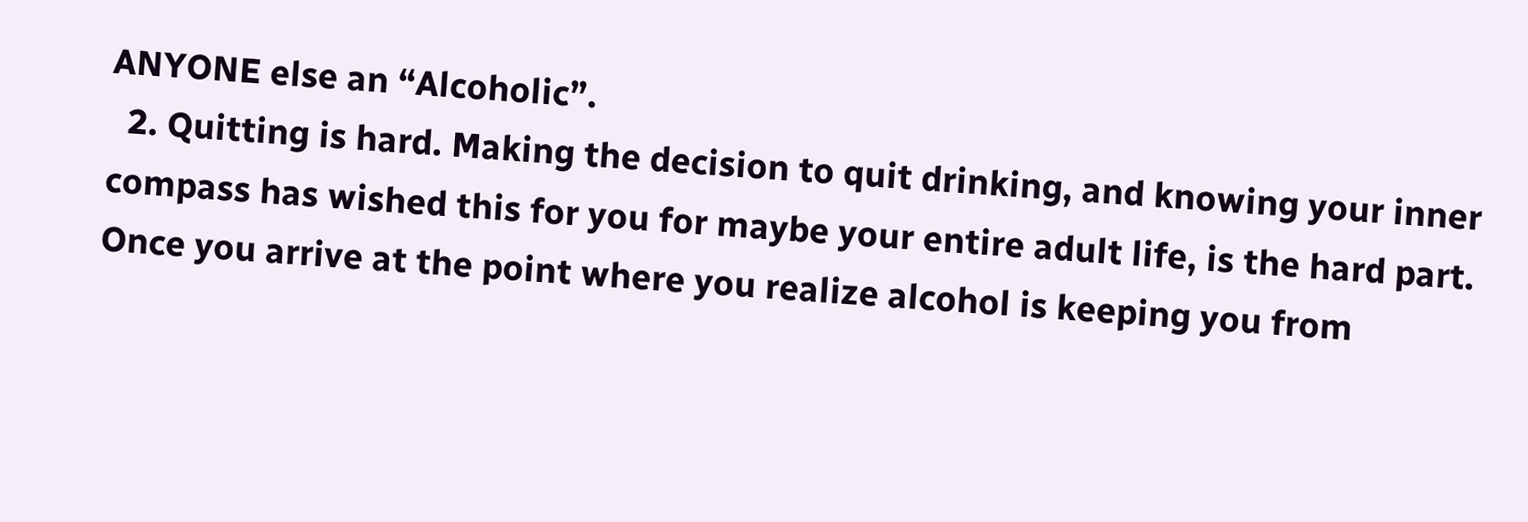ANYONE else an “Alcoholic”.
  2. Quitting is hard. Making the decision to quit drinking, and knowing your inner compass has wished this for you for maybe your entire adult life, is the hard part. Once you arrive at the point where you realize alcohol is keeping you from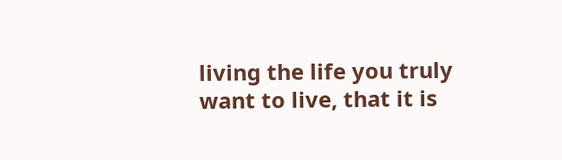living the life you truly want to live, that it is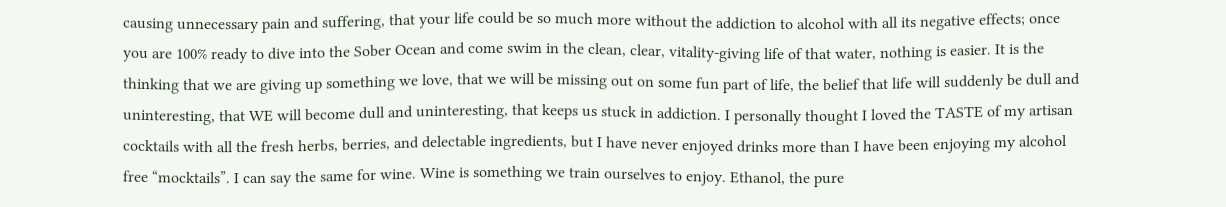causing unnecessary pain and suffering, that your life could be so much more without the addiction to alcohol with all its negative effects; once you are 100% ready to dive into the Sober Ocean and come swim in the clean, clear, vitality-giving life of that water, nothing is easier. It is the thinking that we are giving up something we love, that we will be missing out on some fun part of life, the belief that life will suddenly be dull and uninteresting, that WE will become dull and uninteresting, that keeps us stuck in addiction. I personally thought I loved the TASTE of my artisan cocktails with all the fresh herbs, berries, and delectable ingredients, but I have never enjoyed drinks more than I have been enjoying my alcohol free “mocktails”. I can say the same for wine. Wine is something we train ourselves to enjoy. Ethanol, the pure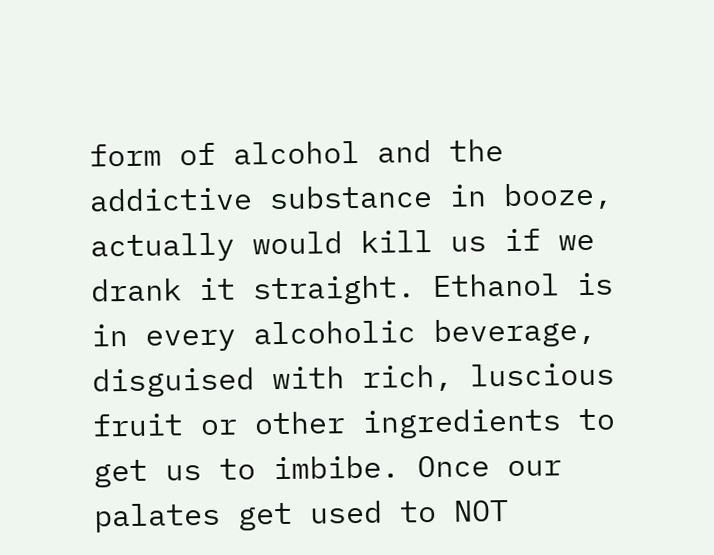form of alcohol and the addictive substance in booze, actually would kill us if we drank it straight. Ethanol is in every alcoholic beverage, disguised with rich, luscious fruit or other ingredients to get us to imbibe. Once our palates get used to NOT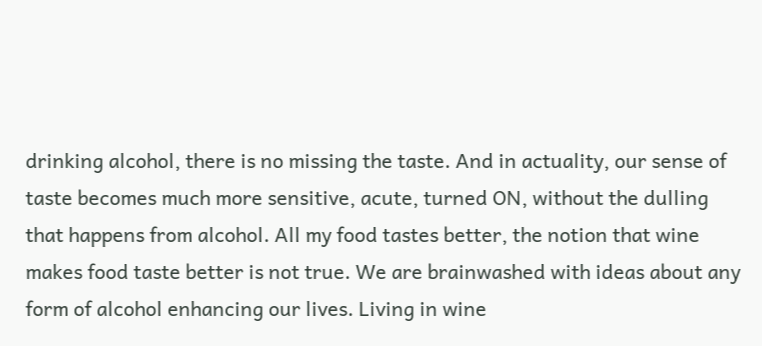drinking alcohol, there is no missing the taste. And in actuality, our sense of taste becomes much more sensitive, acute, turned ON, without the dulling that happens from alcohol. All my food tastes better, the notion that wine makes food taste better is not true. We are brainwashed with ideas about any form of alcohol enhancing our lives. Living in wine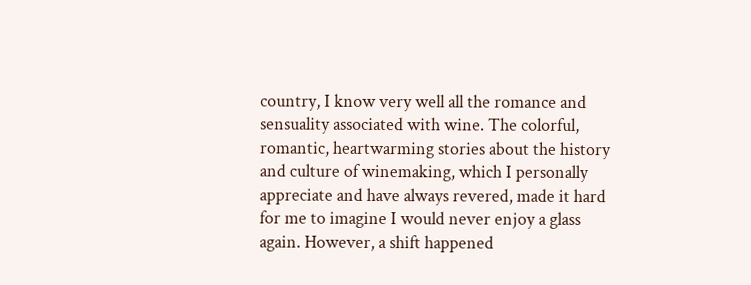country, I know very well all the romance and sensuality associated with wine. The colorful, romantic, heartwarming stories about the history and culture of winemaking, which I personally appreciate and have always revered, made it hard for me to imagine I would never enjoy a glass again. However, a shift happened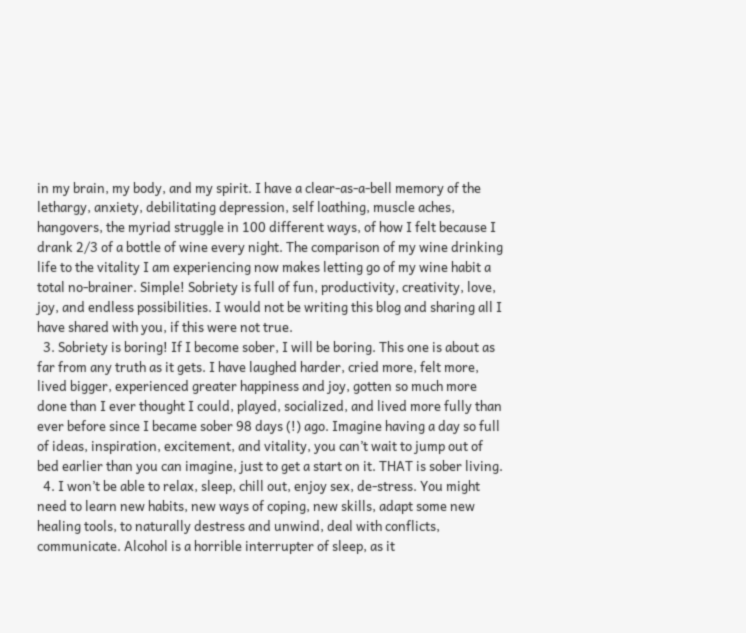in my brain, my body, and my spirit. I have a clear-as-a-bell memory of the lethargy, anxiety, debilitating depression, self loathing, muscle aches, hangovers, the myriad struggle in 100 different ways, of how I felt because I drank 2/3 of a bottle of wine every night. The comparison of my wine drinking life to the vitality I am experiencing now makes letting go of my wine habit a total no-brainer. Simple! Sobriety is full of fun, productivity, creativity, love, joy, and endless possibilities. I would not be writing this blog and sharing all I have shared with you, if this were not true.
  3. Sobriety is boring! If I become sober, I will be boring. This one is about as far from any truth as it gets. I have laughed harder, cried more, felt more, lived bigger, experienced greater happiness and joy, gotten so much more done than I ever thought I could, played, socialized, and lived more fully than ever before since I became sober 98 days (!) ago. Imagine having a day so full of ideas, inspiration, excitement, and vitality, you can’t wait to jump out of bed earlier than you can imagine, just to get a start on it. THAT is sober living.
  4. I won’t be able to relax, sleep, chill out, enjoy sex, de-stress. You might need to learn new habits, new ways of coping, new skills, adapt some new healing tools, to naturally destress and unwind, deal with conflicts, communicate. Alcohol is a horrible interrupter of sleep, as it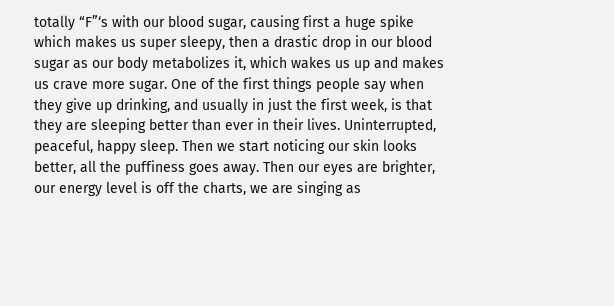totally “F”‘s with our blood sugar, causing first a huge spike which makes us super sleepy, then a drastic drop in our blood sugar as our body metabolizes it, which wakes us up and makes us crave more sugar. One of the first things people say when they give up drinking, and usually in just the first week, is that they are sleeping better than ever in their lives. Uninterrupted, peaceful, happy sleep. Then we start noticing our skin looks better, all the puffiness goes away. Then our eyes are brighter, our energy level is off the charts, we are singing as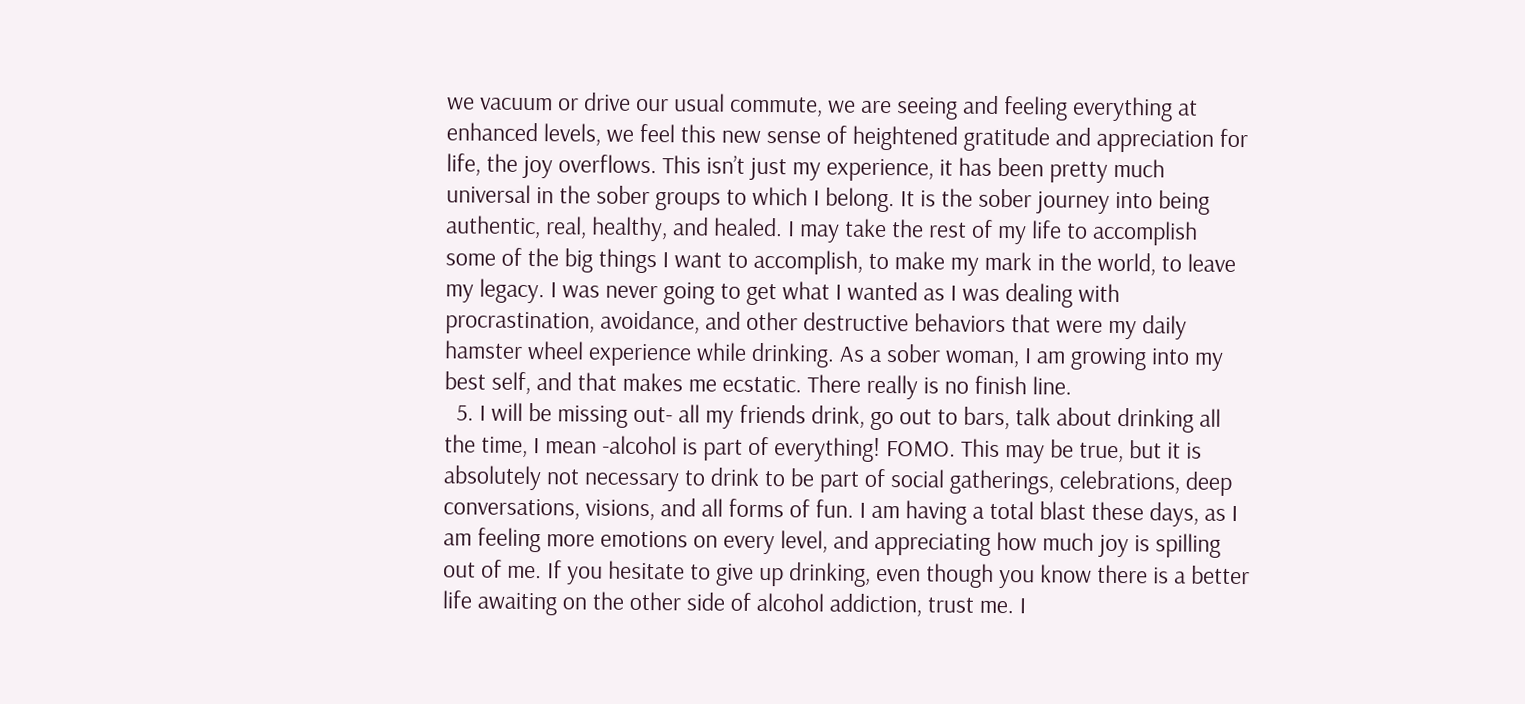we vacuum or drive our usual commute, we are seeing and feeling everything at enhanced levels, we feel this new sense of heightened gratitude and appreciation for life, the joy overflows. This isn’t just my experience, it has been pretty much universal in the sober groups to which I belong. It is the sober journey into being authentic, real, healthy, and healed. I may take the rest of my life to accomplish some of the big things I want to accomplish, to make my mark in the world, to leave my legacy. I was never going to get what I wanted as I was dealing with procrastination, avoidance, and other destructive behaviors that were my daily hamster wheel experience while drinking. As a sober woman, I am growing into my best self, and that makes me ecstatic. There really is no finish line.
  5. I will be missing out- all my friends drink, go out to bars, talk about drinking all the time, I mean -alcohol is part of everything! FOMO. This may be true, but it is absolutely not necessary to drink to be part of social gatherings, celebrations, deep conversations, visions, and all forms of fun. I am having a total blast these days, as I am feeling more emotions on every level, and appreciating how much joy is spilling out of me. If you hesitate to give up drinking, even though you know there is a better life awaiting on the other side of alcohol addiction, trust me. I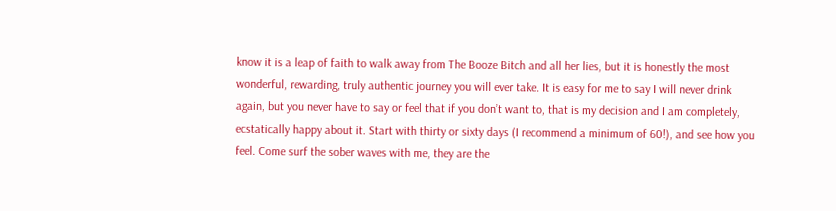know it is a leap of faith to walk away from The Booze Bitch and all her lies, but it is honestly the most wonderful, rewarding, truly authentic journey you will ever take. It is easy for me to say I will never drink again, but you never have to say or feel that if you don’t want to, that is my decision and I am completely, ecstatically happy about it. Start with thirty or sixty days (I recommend a minimum of 60!), and see how you feel. Come surf the sober waves with me, they are the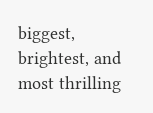biggest, brightest, and most thrilling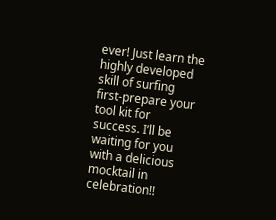ever! Just learn the highly developed skill of surfing first-prepare your tool kit for success. I’ll be waiting for you with a delicious mocktail in celebration!!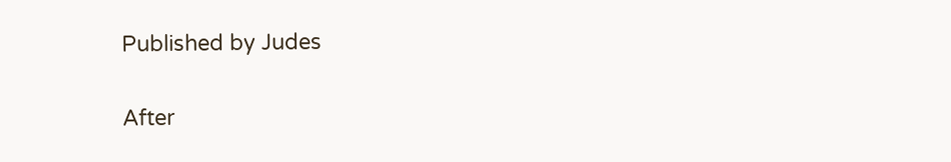Published by Judes

After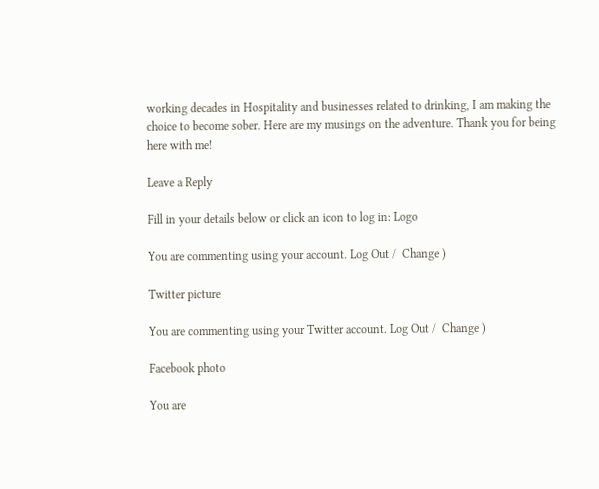working decades in Hospitality and businesses related to drinking, I am making the choice to become sober. Here are my musings on the adventure. Thank you for being here with me!

Leave a Reply

Fill in your details below or click an icon to log in: Logo

You are commenting using your account. Log Out /  Change )

Twitter picture

You are commenting using your Twitter account. Log Out /  Change )

Facebook photo

You are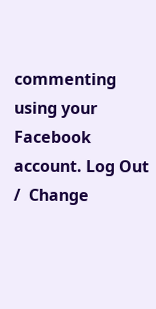commenting using your Facebook account. Log Out /  Change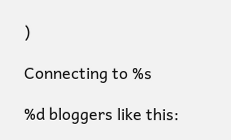)

Connecting to %s

%d bloggers like this: